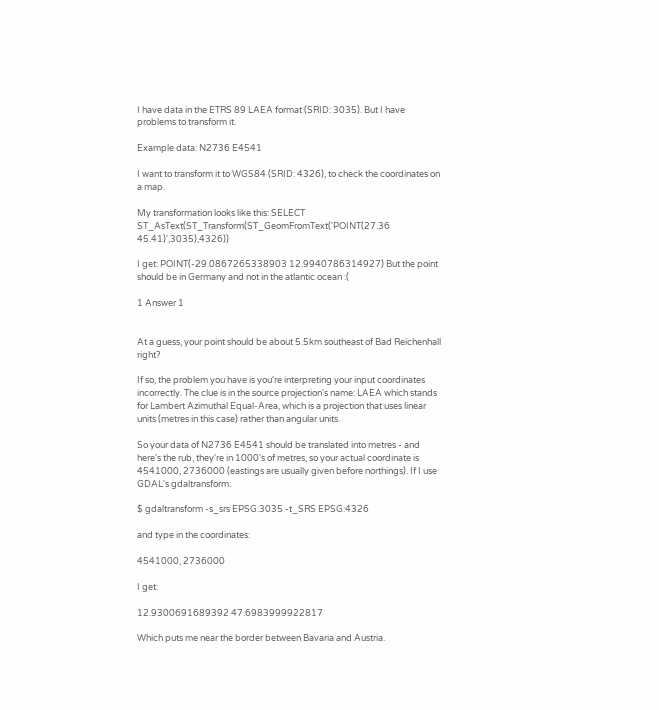I have data in the ETRS 89 LAEA format (SRID: 3035). But I have problems to transform it.

Example data: N2736 E4541

I want to transform it to WGS84 (SRID: 4326), to check the coordinates on a map.

My transformation looks like this: SELECT ST_AsText(ST_Transform(ST_GeomFromText('POINT(27.36 45.41)',3035),4326))

I get: POINT(-29.0867265338903 12.9940786314927) But the point should be in Germany and not in the atlantic ocean :(

1 Answer 1


At a guess, your point should be about 5.5km southeast of Bad Reichenhall right?

If so, the problem you have is you're interpreting your input coordinates incorrectly. The clue is in the source projection's name: LAEA which stands for Lambert Azimuthal Equal-Area, which is a projection that uses linear units (metres in this case) rather than angular units.

So your data of N2736 E4541 should be translated into metres - and here's the rub, they're in 1000's of metres, so your actual coordinate is 4541000, 2736000 (eastings are usually given before northings). If I use GDAL's gdaltransform:

$ gdaltransform -s_srs EPSG:3035 -t_SRS EPSG:4326

and type in the coordinates:

4541000, 2736000

I get:

12.9300691689392 47.6983999922817

Which puts me near the border between Bavaria and Austria.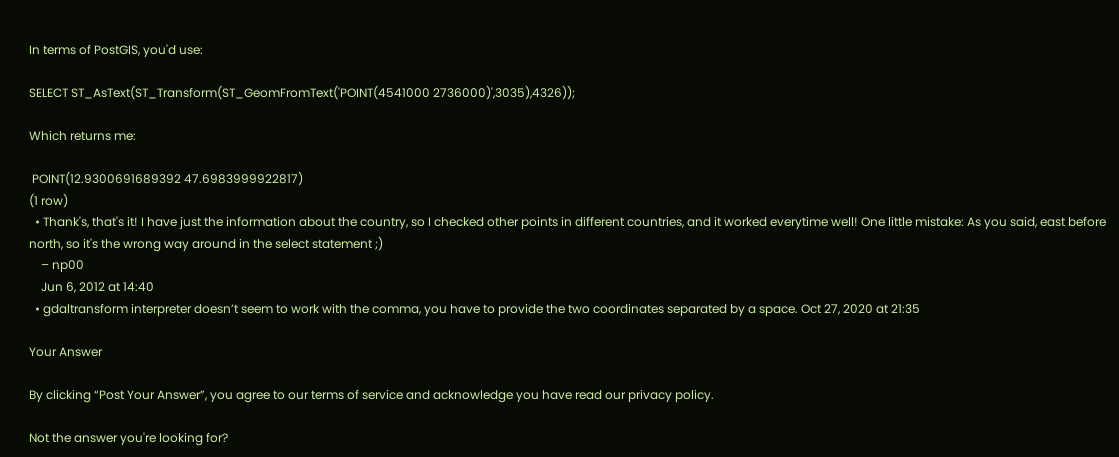In terms of PostGIS, you'd use:

SELECT ST_AsText(ST_Transform(ST_GeomFromText('POINT(4541000 2736000)',3035),4326));

Which returns me:

 POINT(12.9300691689392 47.6983999922817)
(1 row)
  • Thank's, that's it! I have just the information about the country, so I checked other points in different countries, and it worked everytime well! One little mistake: As you said, east before north, so it's the wrong way around in the select statement ;)
    – np00
    Jun 6, 2012 at 14:40
  • gdaltransform interpreter doesn’t seem to work with the comma, you have to provide the two coordinates separated by a space. Oct 27, 2020 at 21:35

Your Answer

By clicking “Post Your Answer”, you agree to our terms of service and acknowledge you have read our privacy policy.

Not the answer you're looking for?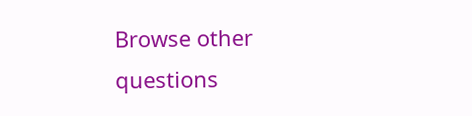Browse other questions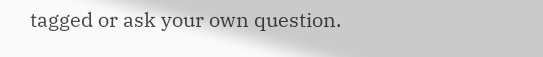tagged or ask your own question.